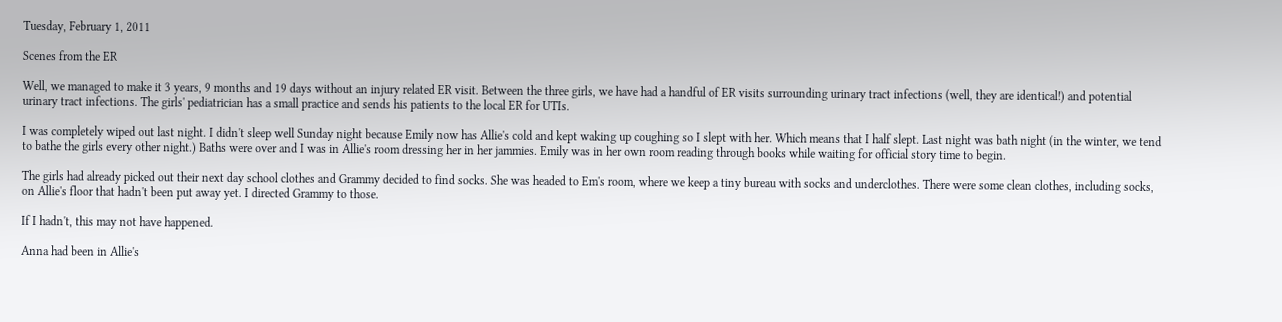Tuesday, February 1, 2011

Scenes from the ER

Well, we managed to make it 3 years, 9 months and 19 days without an injury related ER visit. Between the three girls, we have had a handful of ER visits surrounding urinary tract infections (well, they are identical!) and potential urinary tract infections. The girls' pediatrician has a small practice and sends his patients to the local ER for UTIs.

I was completely wiped out last night. I didn't sleep well Sunday night because Emily now has Allie's cold and kept waking up coughing so I slept with her. Which means that I half slept. Last night was bath night (in the winter, we tend to bathe the girls every other night.) Baths were over and I was in Allie's room dressing her in her jammies. Emily was in her own room reading through books while waiting for official story time to begin.

The girls had already picked out their next day school clothes and Grammy decided to find socks. She was headed to Em's room, where we keep a tiny bureau with socks and underclothes. There were some clean clothes, including socks, on Allie's floor that hadn't been put away yet. I directed Grammy to those.

If I hadn't, this may not have happened.

Anna had been in Allie's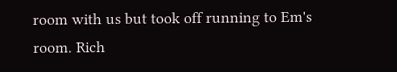room with us but took off running to Em's room. Rich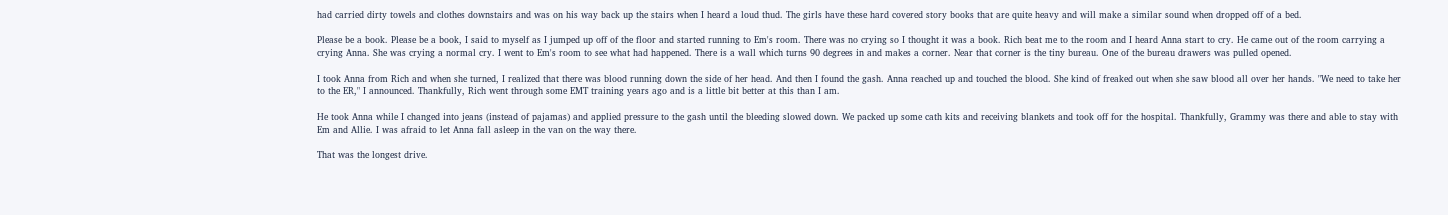had carried dirty towels and clothes downstairs and was on his way back up the stairs when I heard a loud thud. The girls have these hard covered story books that are quite heavy and will make a similar sound when dropped off of a bed.

Please be a book. Please be a book, I said to myself as I jumped up off of the floor and started running to Em's room. There was no crying so I thought it was a book. Rich beat me to the room and I heard Anna start to cry. He came out of the room carrying a crying Anna. She was crying a normal cry. I went to Em's room to see what had happened. There is a wall which turns 90 degrees in and makes a corner. Near that corner is the tiny bureau. One of the bureau drawers was pulled opened.

I took Anna from Rich and when she turned, I realized that there was blood running down the side of her head. And then I found the gash. Anna reached up and touched the blood. She kind of freaked out when she saw blood all over her hands. "We need to take her to the ER," I announced. Thankfully, Rich went through some EMT training years ago and is a little bit better at this than I am.

He took Anna while I changed into jeans (instead of pajamas) and applied pressure to the gash until the bleeding slowed down. We packed up some cath kits and receiving blankets and took off for the hospital. Thankfully, Grammy was there and able to stay with Em and Allie. I was afraid to let Anna fall asleep in the van on the way there.

That was the longest drive.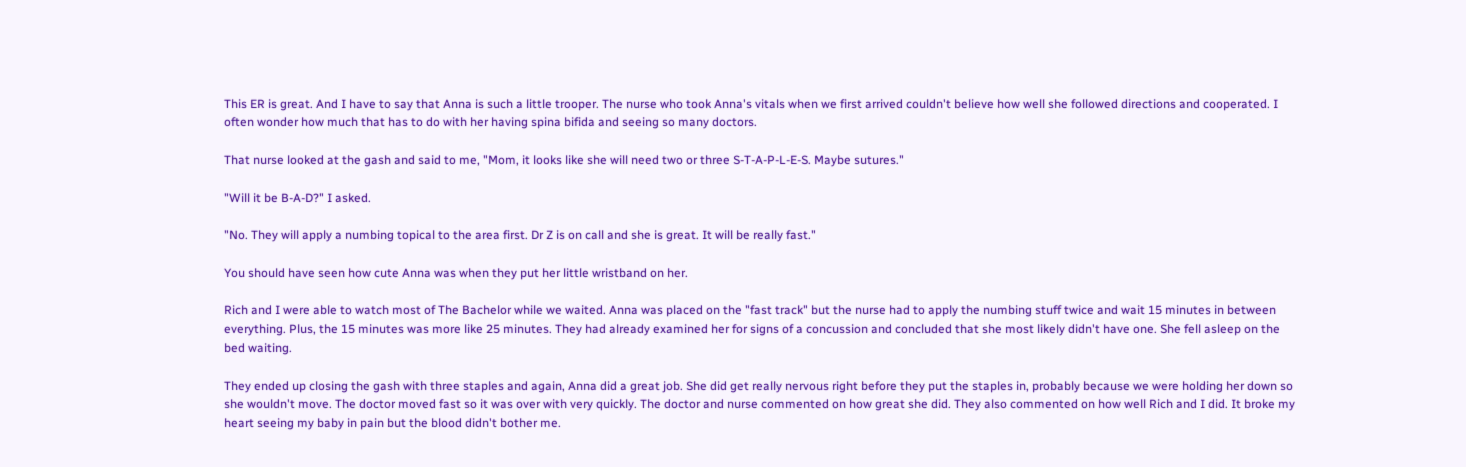This ER is great. And I have to say that Anna is such a little trooper. The nurse who took Anna's vitals when we first arrived couldn't believe how well she followed directions and cooperated. I often wonder how much that has to do with her having spina bifida and seeing so many doctors.

That nurse looked at the gash and said to me, "Mom, it looks like she will need two or three S-T-A-P-L-E-S. Maybe sutures."

"Will it be B-A-D?" I asked.

"No. They will apply a numbing topical to the area first. Dr Z is on call and she is great. It will be really fast."

You should have seen how cute Anna was when they put her little wristband on her.

Rich and I were able to watch most of The Bachelor while we waited. Anna was placed on the "fast track" but the nurse had to apply the numbing stuff twice and wait 15 minutes in between everything. Plus, the 15 minutes was more like 25 minutes. They had already examined her for signs of a concussion and concluded that she most likely didn't have one. She fell asleep on the bed waiting.

They ended up closing the gash with three staples and again, Anna did a great job. She did get really nervous right before they put the staples in, probably because we were holding her down so she wouldn't move. The doctor moved fast so it was over with very quickly. The doctor and nurse commented on how great she did. They also commented on how well Rich and I did. It broke my heart seeing my baby in pain but the blood didn't bother me.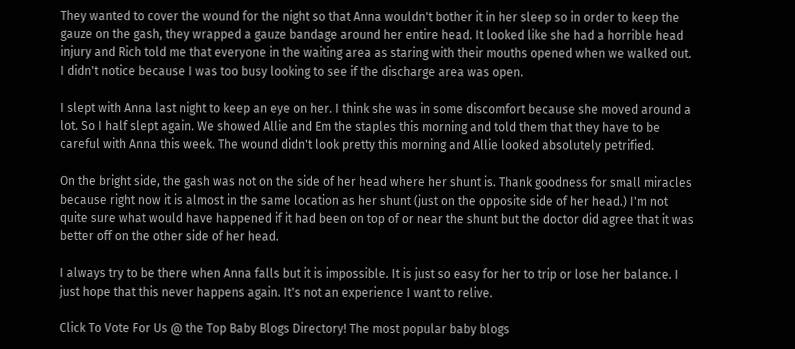They wanted to cover the wound for the night so that Anna wouldn't bother it in her sleep so in order to keep the gauze on the gash, they wrapped a gauze bandage around her entire head. It looked like she had a horrible head injury and Rich told me that everyone in the waiting area as staring with their mouths opened when we walked out. I didn't notice because I was too busy looking to see if the discharge area was open.

I slept with Anna last night to keep an eye on her. I think she was in some discomfort because she moved around a lot. So I half slept again. We showed Allie and Em the staples this morning and told them that they have to be careful with Anna this week. The wound didn't look pretty this morning and Allie looked absolutely petrified.

On the bright side, the gash was not on the side of her head where her shunt is. Thank goodness for small miracles because right now it is almost in the same location as her shunt (just on the opposite side of her head.) I'm not quite sure what would have happened if it had been on top of or near the shunt but the doctor did agree that it was better off on the other side of her head.

I always try to be there when Anna falls but it is impossible. It is just so easy for her to trip or lose her balance. I just hope that this never happens again. It's not an experience I want to relive.

Click To Vote For Us @ the Top Baby Blogs Directory! The most popular baby blogs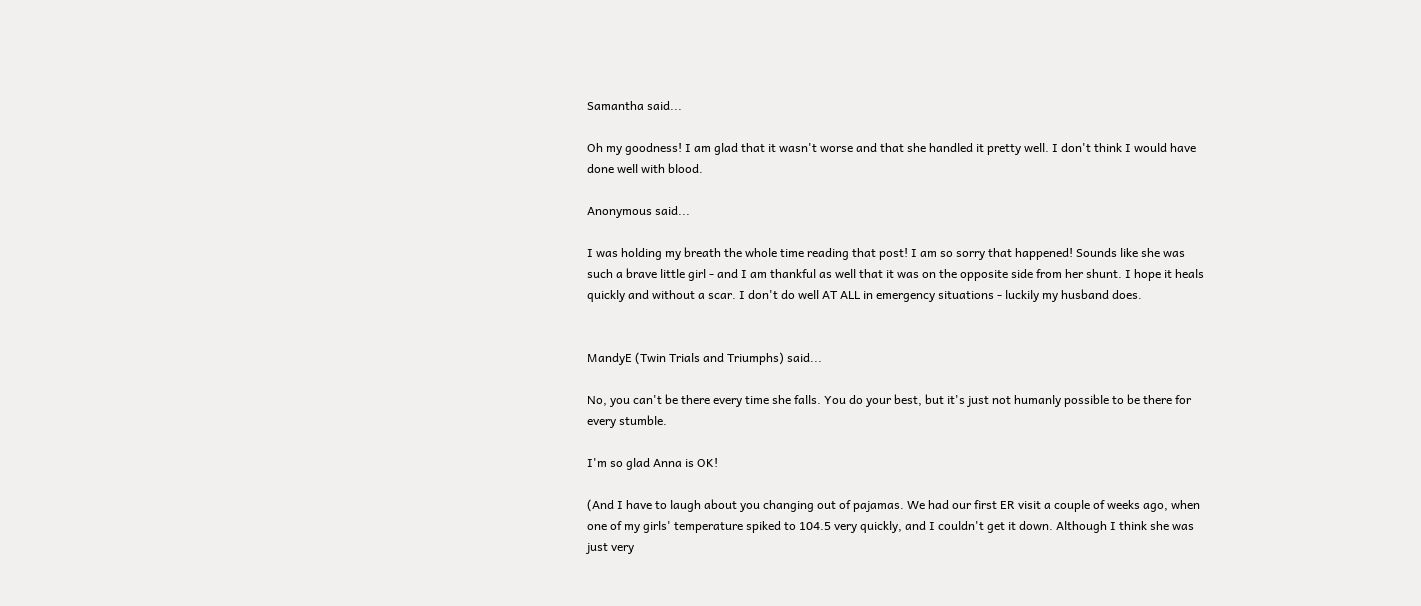Samantha said...

Oh my goodness! I am glad that it wasn't worse and that she handled it pretty well. I don't think I would have done well with blood.

Anonymous said...

I was holding my breath the whole time reading that post! I am so sorry that happened! Sounds like she was such a brave little girl - and I am thankful as well that it was on the opposite side from her shunt. I hope it heals quickly and without a scar. I don't do well AT ALL in emergency situations - luckily my husband does.


MandyE (Twin Trials and Triumphs) said...

No, you can't be there every time she falls. You do your best, but it's just not humanly possible to be there for every stumble.

I'm so glad Anna is OK!

(And I have to laugh about you changing out of pajamas. We had our first ER visit a couple of weeks ago, when one of my girls' temperature spiked to 104.5 very quickly, and I couldn't get it down. Although I think she was just very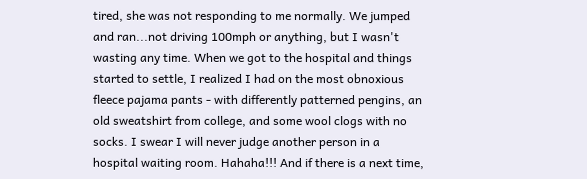tired, she was not responding to me normally. We jumped and ran...not driving 100mph or anything, but I wasn't wasting any time. When we got to the hospital and things started to settle, I realized I had on the most obnoxious fleece pajama pants - with differently patterned pengins, an old sweatshirt from college, and some wool clogs with no socks. I swear I will never judge another person in a hospital waiting room. Hahaha!!! And if there is a next time,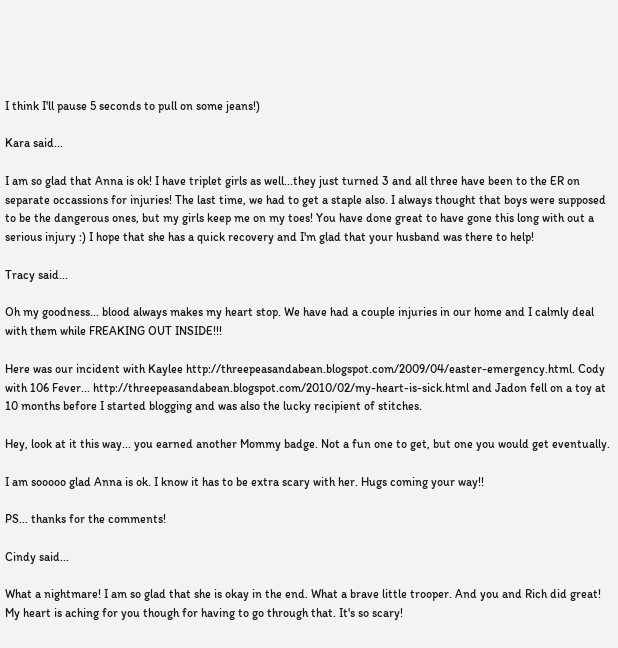I think I'll pause 5 seconds to pull on some jeans!)

Kara said...

I am so glad that Anna is ok! I have triplet girls as well...they just turned 3 and all three have been to the ER on separate occassions for injuries! The last time, we had to get a staple also. I always thought that boys were supposed to be the dangerous ones, but my girls keep me on my toes! You have done great to have gone this long with out a serious injury :) I hope that she has a quick recovery and I'm glad that your husband was there to help!

Tracy said...

Oh my goodness... blood always makes my heart stop. We have had a couple injuries in our home and I calmly deal with them while FREAKING OUT INSIDE!!!

Here was our incident with Kaylee http://threepeasandabean.blogspot.com/2009/04/easter-emergency.html. Cody with 106 Fever... http://threepeasandabean.blogspot.com/2010/02/my-heart-is-sick.html and Jadon fell on a toy at 10 months before I started blogging and was also the lucky recipient of stitches.

Hey, look at it this way... you earned another Mommy badge. Not a fun one to get, but one you would get eventually.

I am sooooo glad Anna is ok. I know it has to be extra scary with her. Hugs coming your way!!

PS... thanks for the comments!

Cindy said...

What a nightmare! I am so glad that she is okay in the end. What a brave little trooper. And you and Rich did great! My heart is aching for you though for having to go through that. It's so scary!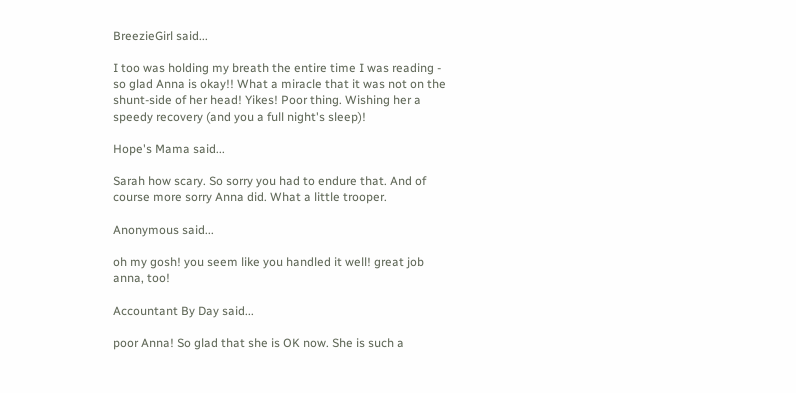BreezieGirl said...

I too was holding my breath the entire time I was reading - so glad Anna is okay!! What a miracle that it was not on the shunt-side of her head! Yikes! Poor thing. Wishing her a speedy recovery (and you a full night's sleep)!

Hope's Mama said...

Sarah how scary. So sorry you had to endure that. And of course more sorry Anna did. What a little trooper.

Anonymous said...

oh my gosh! you seem like you handled it well! great job anna, too!

Accountant By Day said...

poor Anna! So glad that she is OK now. She is such a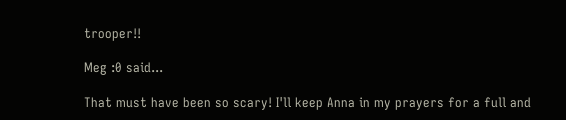trooper!!

Meg :0 said...

That must have been so scary! I'll keep Anna in my prayers for a full and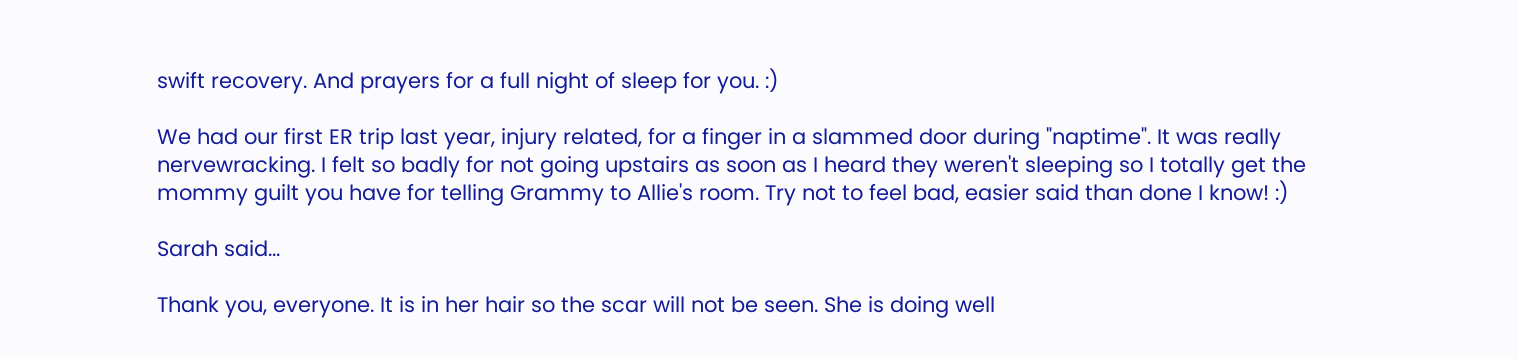swift recovery. And prayers for a full night of sleep for you. :)

We had our first ER trip last year, injury related, for a finger in a slammed door during "naptime". It was really nervewracking. I felt so badly for not going upstairs as soon as I heard they weren't sleeping so I totally get the mommy guilt you have for telling Grammy to Allie's room. Try not to feel bad, easier said than done I know! :)

Sarah said...

Thank you, everyone. It is in her hair so the scar will not be seen. She is doing well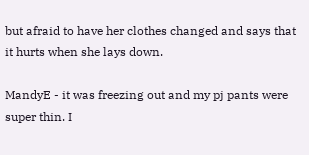but afraid to have her clothes changed and says that it hurts when she lays down.

MandyE - it was freezing out and my pj pants were super thin. I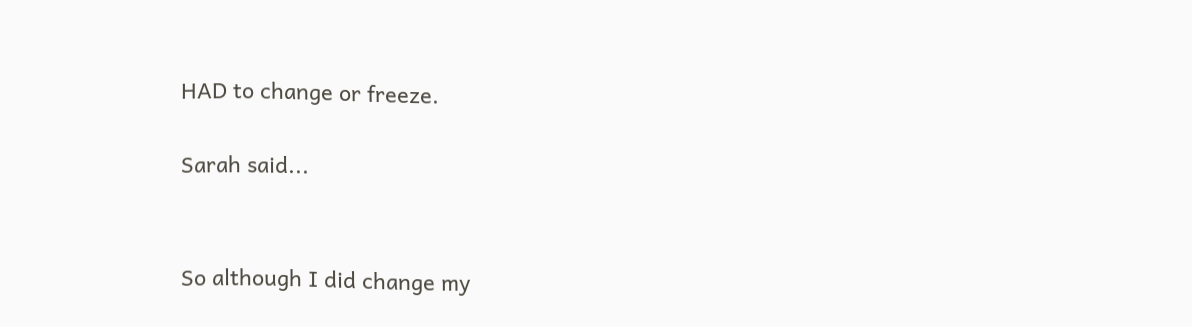HAD to change or freeze.

Sarah said...


So although I did change my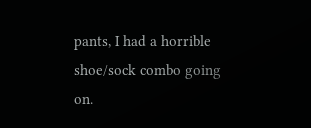pants, I had a horrible shoe/sock combo going on.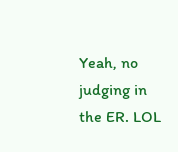Yeah, no judging in the ER. LOL